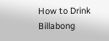How to Drink Billabong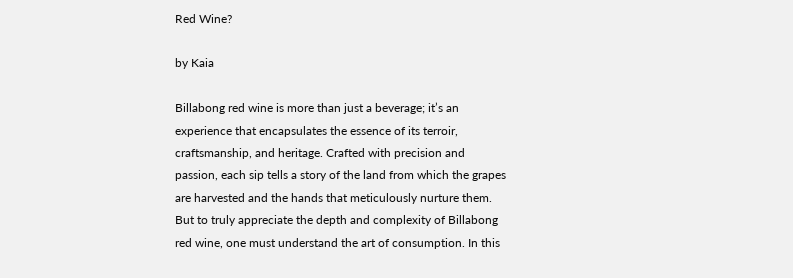Red Wine?

by Kaia

Billabong red wine is more than just a beverage; it’s an experience that encapsulates the essence of its terroir, craftsmanship, and heritage. Crafted with precision and passion, each sip tells a story of the land from which the grapes are harvested and the hands that meticulously nurture them. But to truly appreciate the depth and complexity of Billabong red wine, one must understand the art of consumption. In this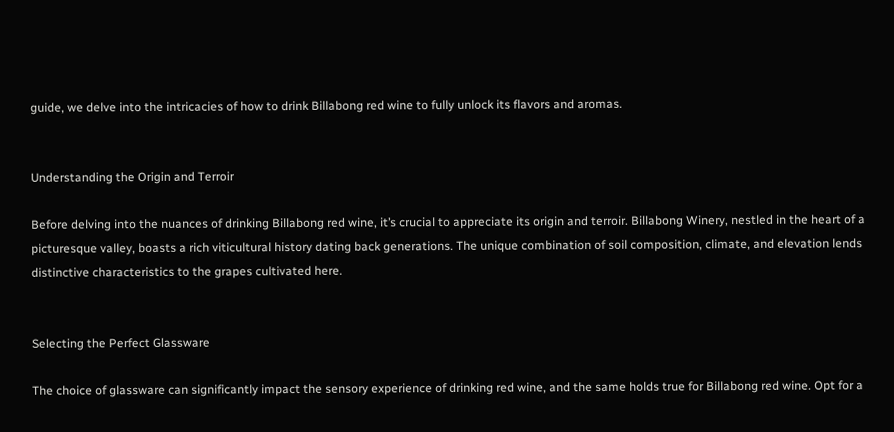guide, we delve into the intricacies of how to drink Billabong red wine to fully unlock its flavors and aromas.


Understanding the Origin and Terroir

Before delving into the nuances of drinking Billabong red wine, it’s crucial to appreciate its origin and terroir. Billabong Winery, nestled in the heart of a picturesque valley, boasts a rich viticultural history dating back generations. The unique combination of soil composition, climate, and elevation lends distinctive characteristics to the grapes cultivated here.


Selecting the Perfect Glassware

The choice of glassware can significantly impact the sensory experience of drinking red wine, and the same holds true for Billabong red wine. Opt for a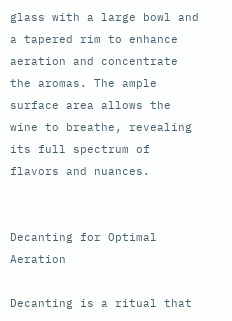glass with a large bowl and a tapered rim to enhance aeration and concentrate the aromas. The ample surface area allows the wine to breathe, revealing its full spectrum of flavors and nuances.


Decanting for Optimal Aeration

Decanting is a ritual that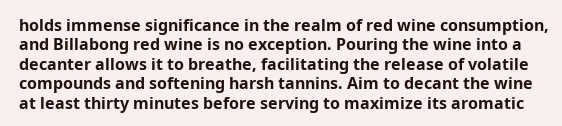holds immense significance in the realm of red wine consumption, and Billabong red wine is no exception. Pouring the wine into a decanter allows it to breathe, facilitating the release of volatile compounds and softening harsh tannins. Aim to decant the wine at least thirty minutes before serving to maximize its aromatic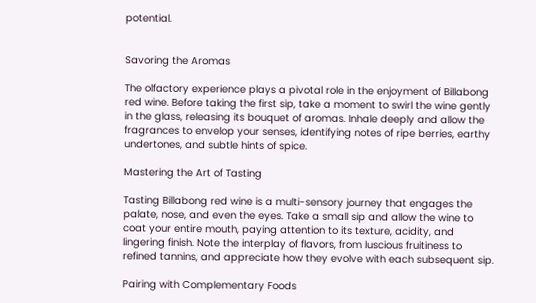potential.


Savoring the Aromas

The olfactory experience plays a pivotal role in the enjoyment of Billabong red wine. Before taking the first sip, take a moment to swirl the wine gently in the glass, releasing its bouquet of aromas. Inhale deeply and allow the fragrances to envelop your senses, identifying notes of ripe berries, earthy undertones, and subtle hints of spice.

Mastering the Art of Tasting

Tasting Billabong red wine is a multi-sensory journey that engages the palate, nose, and even the eyes. Take a small sip and allow the wine to coat your entire mouth, paying attention to its texture, acidity, and lingering finish. Note the interplay of flavors, from luscious fruitiness to refined tannins, and appreciate how they evolve with each subsequent sip.

Pairing with Complementary Foods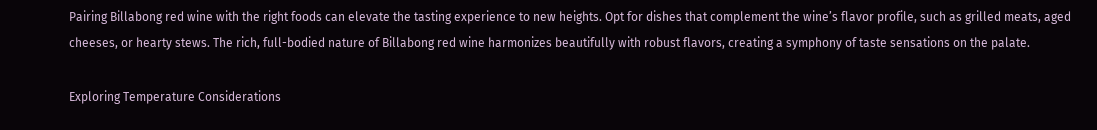Pairing Billabong red wine with the right foods can elevate the tasting experience to new heights. Opt for dishes that complement the wine’s flavor profile, such as grilled meats, aged cheeses, or hearty stews. The rich, full-bodied nature of Billabong red wine harmonizes beautifully with robust flavors, creating a symphony of taste sensations on the palate.

Exploring Temperature Considerations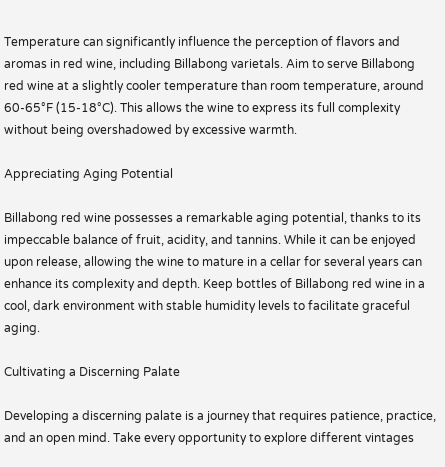Temperature can significantly influence the perception of flavors and aromas in red wine, including Billabong varietals. Aim to serve Billabong red wine at a slightly cooler temperature than room temperature, around 60-65°F (15-18°C). This allows the wine to express its full complexity without being overshadowed by excessive warmth.

Appreciating Aging Potential

Billabong red wine possesses a remarkable aging potential, thanks to its impeccable balance of fruit, acidity, and tannins. While it can be enjoyed upon release, allowing the wine to mature in a cellar for several years can enhance its complexity and depth. Keep bottles of Billabong red wine in a cool, dark environment with stable humidity levels to facilitate graceful aging.

Cultivating a Discerning Palate

Developing a discerning palate is a journey that requires patience, practice, and an open mind. Take every opportunity to explore different vintages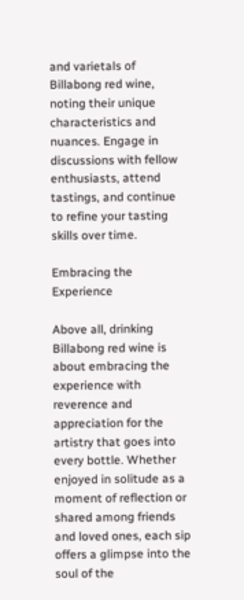and varietals of Billabong red wine, noting their unique characteristics and nuances. Engage in discussions with fellow enthusiasts, attend tastings, and continue to refine your tasting skills over time.

Embracing the Experience

Above all, drinking Billabong red wine is about embracing the experience with reverence and appreciation for the artistry that goes into every bottle. Whether enjoyed in solitude as a moment of reflection or shared among friends and loved ones, each sip offers a glimpse into the soul of the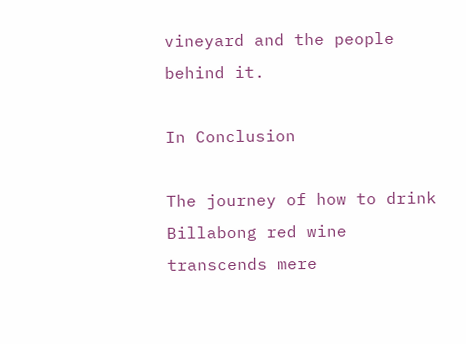vineyard and the people behind it.

In Conclusion

The journey of how to drink Billabong red wine transcends mere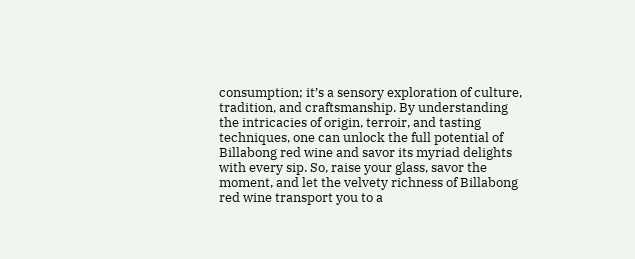consumption; it’s a sensory exploration of culture, tradition, and craftsmanship. By understanding the intricacies of origin, terroir, and tasting techniques, one can unlock the full potential of Billabong red wine and savor its myriad delights with every sip. So, raise your glass, savor the moment, and let the velvety richness of Billabong red wine transport you to a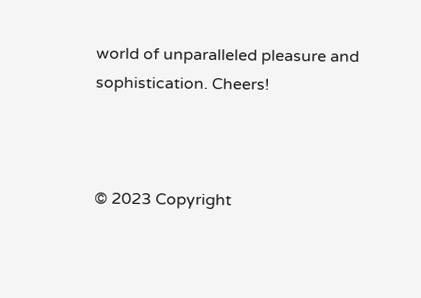world of unparalleled pleasure and sophistication. Cheers!



© 2023 Copyright